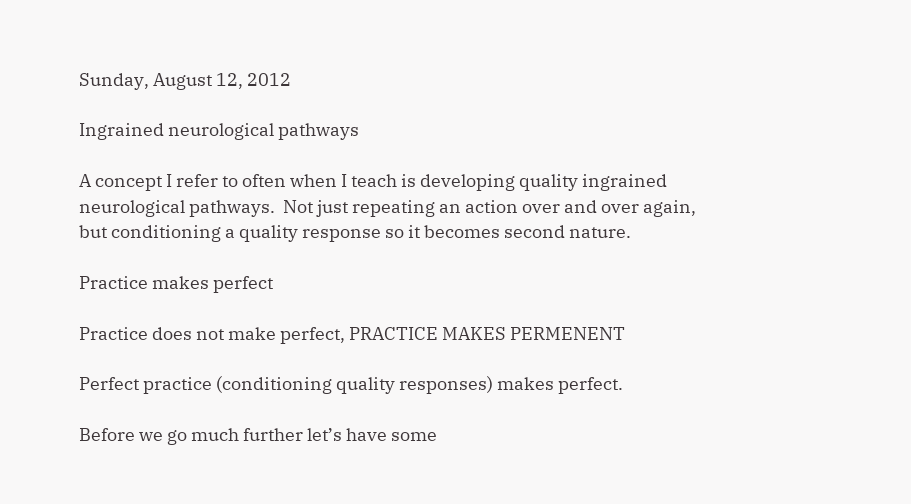Sunday, August 12, 2012

Ingrained neurological pathways

A concept I refer to often when I teach is developing quality ingrained neurological pathways.  Not just repeating an action over and over again, but conditioning a quality response so it becomes second nature.

Practice makes perfect

Practice does not make perfect, PRACTICE MAKES PERMENENT

Perfect practice (conditioning quality responses) makes perfect.

Before we go much further let’s have some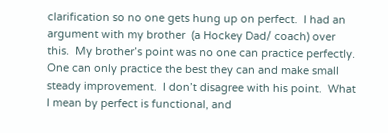clarification so no one gets hung up on perfect.  I had an argument with my brother  (a Hockey Dad/ coach) over this.  My brother’s point was no one can practice perfectly.  One can only practice the best they can and make small steady improvement.  I don’t disagree with his point.  What I mean by perfect is functional, and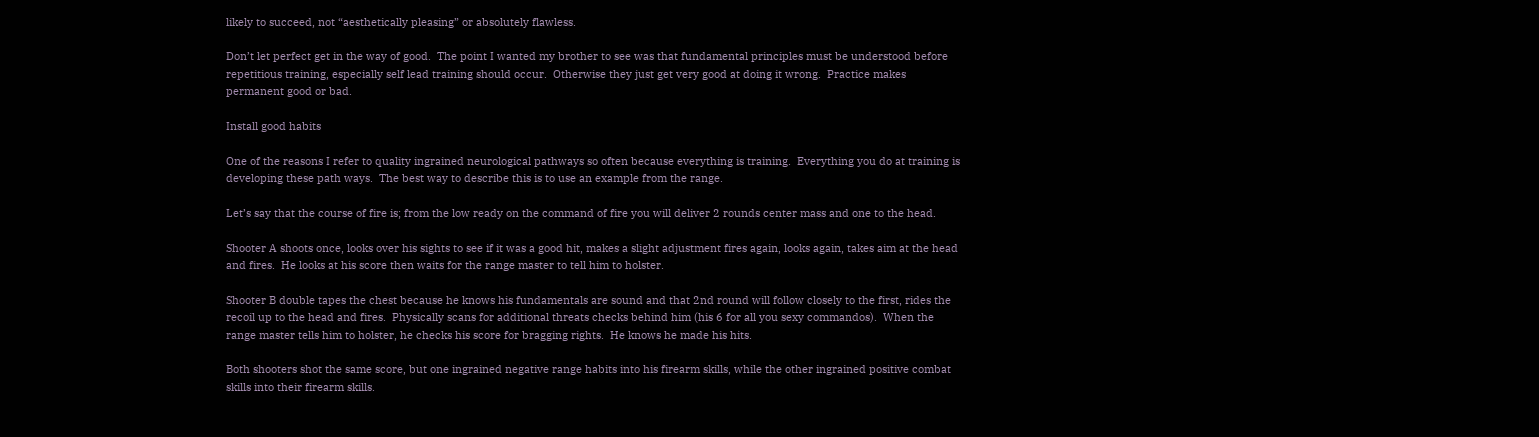likely to succeed, not “aesthetically pleasing” or absolutely flawless.

Don’t let perfect get in the way of good.  The point I wanted my brother to see was that fundamental principles must be understood before repetitious training, especially self lead training should occur.  Otherwise they just get very good at doing it wrong.  Practice makes permanent good or bad.

Install good habits

One of the reasons I refer to quality ingrained neurological pathways so often because everything is training.  Everything you do at training is developing these path ways.  The best way to describe this is to use an example from the range.

Let’s say that the course of fire is; from the low ready on the command of fire you will deliver 2 rounds center mass and one to the head.

Shooter A shoots once, looks over his sights to see if it was a good hit, makes a slight adjustment fires again, looks again, takes aim at the head and fires.  He looks at his score then waits for the range master to tell him to holster.

Shooter B double tapes the chest because he knows his fundamentals are sound and that 2nd round will follow closely to the first, rides the recoil up to the head and fires.  Physically scans for additional threats checks behind him (his 6 for all you sexy commandos).  When the range master tells him to holster, he checks his score for bragging rights.  He knows he made his hits.

Both shooters shot the same score, but one ingrained negative range habits into his firearm skills, while the other ingrained positive combat skills into their firearm skills.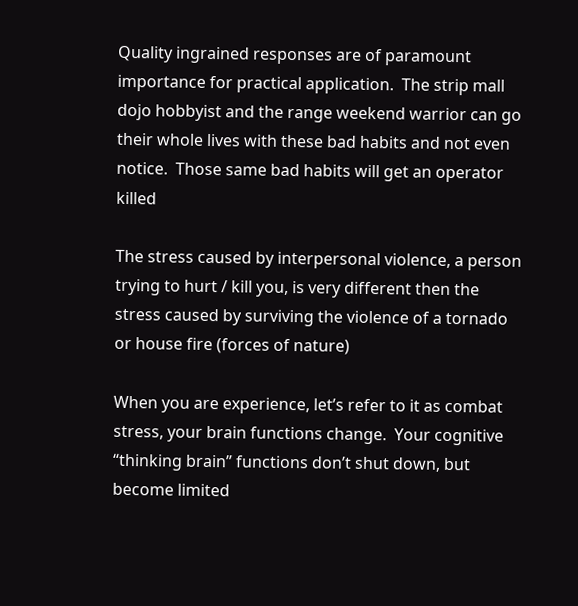Quality ingrained responses are of paramount importance for practical application.  The strip mall dojo hobbyist and the range weekend warrior can go their whole lives with these bad habits and not even notice.  Those same bad habits will get an operator killed

The stress caused by interpersonal violence, a person trying to hurt / kill you, is very different then the stress caused by surviving the violence of a tornado or house fire (forces of nature)

When you are experience, let’s refer to it as combat stress, your brain functions change.  Your cognitive “thinking brain” functions don’t shut down, but become limited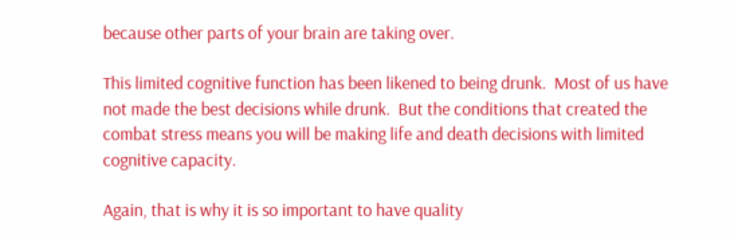because other parts of your brain are taking over.

This limited cognitive function has been likened to being drunk.  Most of us have not made the best decisions while drunk.  But the conditions that created the combat stress means you will be making life and death decisions with limited cognitive capacity.

Again, that is why it is so important to have quality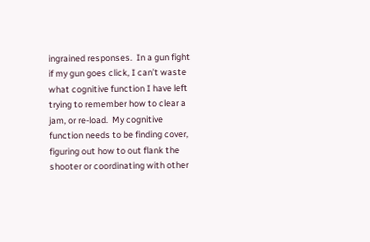ingrained responses.  In a gun fight if my gun goes click, I can’t waste what cognitive function I have left trying to remember how to clear a jam, or re-load.  My cognitive function needs to be finding cover, figuring out how to out flank the shooter or coordinating with other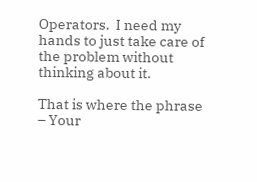Operators.  I need my hands to just take care of the problem without thinking about it.

That is where the phrase – Your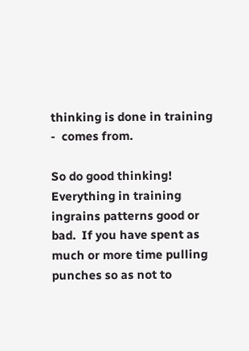thinking is done in training -  comes from.

So do good thinking!  Everything in training ingrains patterns good or bad.  If you have spent as much or more time pulling punches so as not to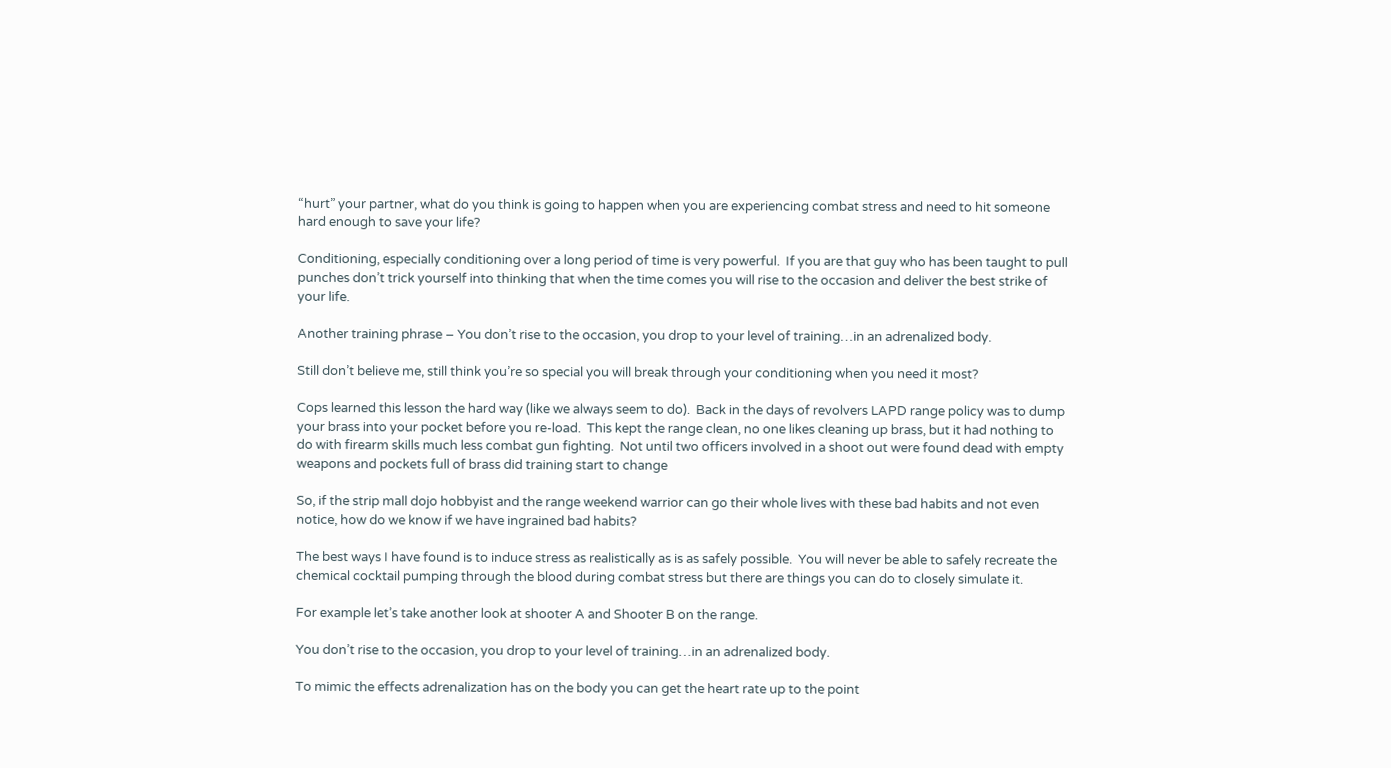“hurt” your partner, what do you think is going to happen when you are experiencing combat stress and need to hit someone hard enough to save your life?

Conditioning, especially conditioning over a long period of time is very powerful.  If you are that guy who has been taught to pull punches don’t trick yourself into thinking that when the time comes you will rise to the occasion and deliver the best strike of your life.

Another training phrase – You don’t rise to the occasion, you drop to your level of training…in an adrenalized body.

Still don’t believe me, still think you’re so special you will break through your conditioning when you need it most?

Cops learned this lesson the hard way (like we always seem to do).  Back in the days of revolvers LAPD range policy was to dump your brass into your pocket before you re-load.  This kept the range clean, no one likes cleaning up brass, but it had nothing to do with firearm skills much less combat gun fighting.  Not until two officers involved in a shoot out were found dead with empty weapons and pockets full of brass did training start to change

So, if the strip mall dojo hobbyist and the range weekend warrior can go their whole lives with these bad habits and not even notice, how do we know if we have ingrained bad habits?

The best ways I have found is to induce stress as realistically as is as safely possible.  You will never be able to safely recreate the chemical cocktail pumping through the blood during combat stress but there are things you can do to closely simulate it.

For example let’s take another look at shooter A and Shooter B on the range.

You don’t rise to the occasion, you drop to your level of training…in an adrenalized body.

To mimic the effects adrenalization has on the body you can get the heart rate up to the point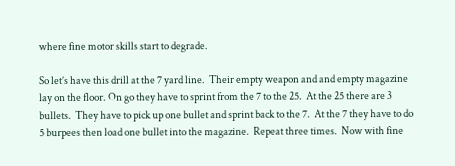where fine motor skills start to degrade.

So let’s have this drill at the 7 yard line.  Their empty weapon and and empty magazine lay on the floor. On go they have to sprint from the 7 to the 25.  At the 25 there are 3 bullets.  They have to pick up one bullet and sprint back to the 7.  At the 7 they have to do 5 burpees then load one bullet into the magazine.  Repeat three times.  Now with fine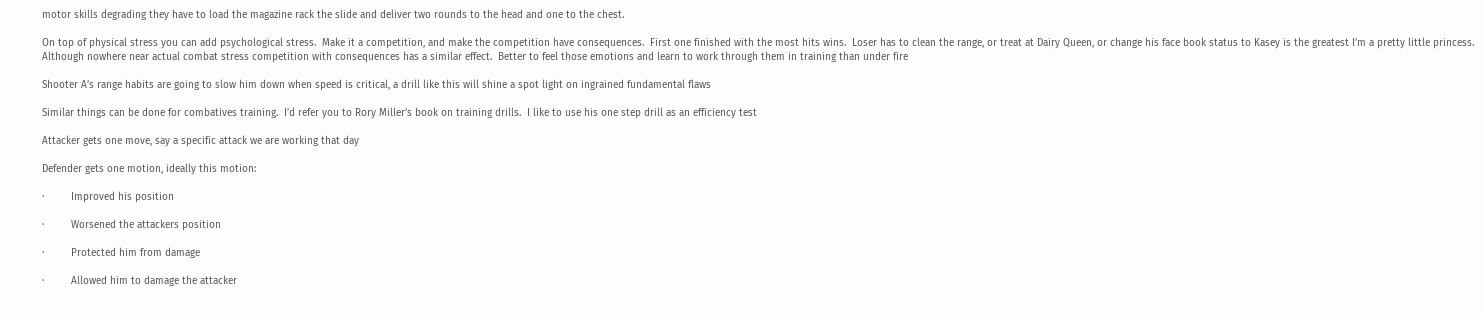motor skills degrading they have to load the magazine rack the slide and deliver two rounds to the head and one to the chest.

On top of physical stress you can add psychological stress.  Make it a competition, and make the competition have consequences.  First one finished with the most hits wins.  Loser has to clean the range, or treat at Dairy Queen, or change his face book status to Kasey is the greatest I’m a pretty little princess.  Although nowhere near actual combat stress competition with consequences has a similar effect.  Better to feel those emotions and learn to work through them in training than under fire

Shooter A’s range habits are going to slow him down when speed is critical, a drill like this will shine a spot light on ingrained fundamental flaws

Similar things can be done for combatives training.  I’d refer you to Rory Miller’s book on training drills.  I like to use his one step drill as an efficiency test

Attacker gets one move, say a specific attack we are working that day

Defender gets one motion, ideally this motion:

·         Improved his position

·         Worsened the attackers position

·         Protected him from damage

·         Allowed him to damage the attacker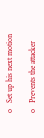o   Set up his next motion

o   Prevents the attacker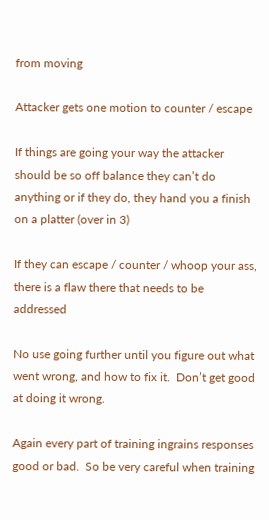from moving

Attacker gets one motion to counter / escape

If things are going your way the attacker should be so off balance they can’t do anything or if they do, they hand you a finish on a platter (over in 3)

If they can escape / counter / whoop your ass, there is a flaw there that needs to be addressed

No use going further until you figure out what went wrong, and how to fix it.  Don’t get good at doing it wrong.

Again every part of training ingrains responses good or bad.  So be very careful when training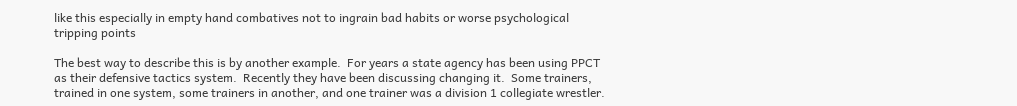like this especially in empty hand combatives not to ingrain bad habits or worse psychological tripping points

The best way to describe this is by another example.  For years a state agency has been using PPCT as their defensive tactics system.  Recently they have been discussing changing it.  Some trainers, trained in one system, some trainers in another, and one trainer was a division 1 collegiate wrestler.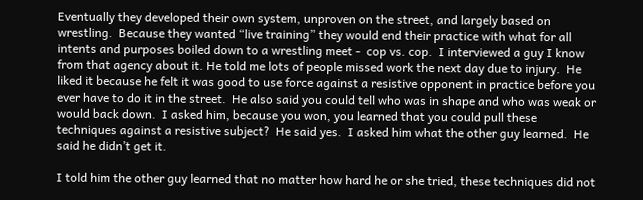Eventually they developed their own system, unproven on the street, and largely based on wrestling.  Because they wanted “live training” they would end their practice with what for all intents and purposes boiled down to a wrestling meet -  cop vs. cop.  I interviewed a guy I know from that agency about it. He told me lots of people missed work the next day due to injury.  He liked it because he felt it was good to use force against a resistive opponent in practice before you ever have to do it in the street.  He also said you could tell who was in shape and who was weak or would back down.  I asked him, because you won, you learned that you could pull these techniques against a resistive subject?  He said yes.  I asked him what the other guy learned.  He said he didn’t get it.

I told him the other guy learned that no matter how hard he or she tried, these techniques did not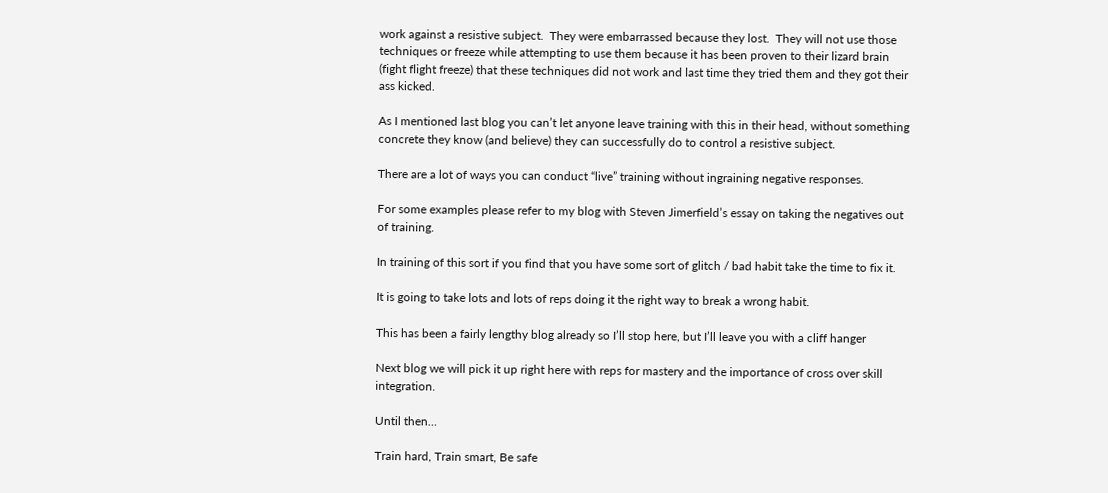work against a resistive subject.  They were embarrassed because they lost.  They will not use those techniques or freeze while attempting to use them because it has been proven to their lizard brain (fight flight freeze) that these techniques did not work and last time they tried them and they got their ass kicked.

As I mentioned last blog you can’t let anyone leave training with this in their head, without something concrete they know (and believe) they can successfully do to control a resistive subject.

There are a lot of ways you can conduct “live” training without ingraining negative responses.

For some examples please refer to my blog with Steven Jimerfield’s essay on taking the negatives out of training.

In training of this sort if you find that you have some sort of glitch / bad habit take the time to fix it.

It is going to take lots and lots of reps doing it the right way to break a wrong habit.

This has been a fairly lengthy blog already so I’ll stop here, but I’ll leave you with a cliff hanger

Next blog we will pick it up right here with reps for mastery and the importance of cross over skill integration.

Until then…

Train hard, Train smart, Be safe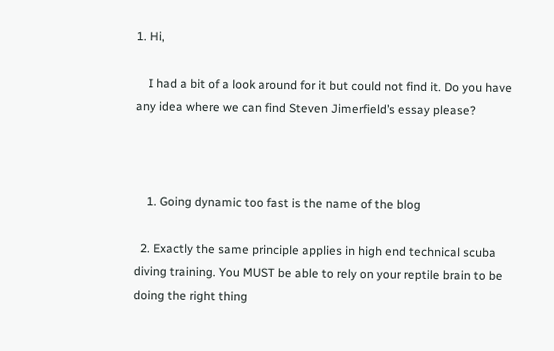1. Hi,

    I had a bit of a look around for it but could not find it. Do you have any idea where we can find Steven Jimerfield’s essay please?



    1. Going dynamic too fast is the name of the blog

  2. Exactly the same principle applies in high end technical scuba diving training. You MUST be able to rely on your reptile brain to be doing the right thing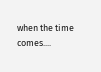when the time comes....